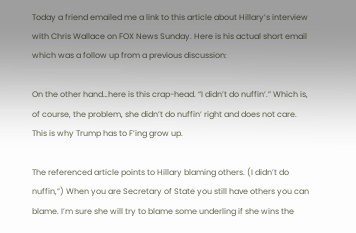Today a friend emailed me a link to this article about Hillary’s interview with Chris Wallace on FOX News Sunday. Here is his actual short email which was a follow up from a previous discussion:

On the other hand…here is this crap-head. “I didn’t do nuffin’.” Which is, of course, the problem, she didn’t do nuffin’ right and does not care.
This is why Trump has to F’ing grow up.

The referenced article points to Hillary blaming others. (I didn’t do nuffin,”) When you are Secretary of State you still have others you can blame. I’m sure she will try to blame some underling if she wins the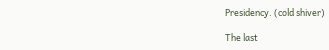Presidency. (cold shiver)

The last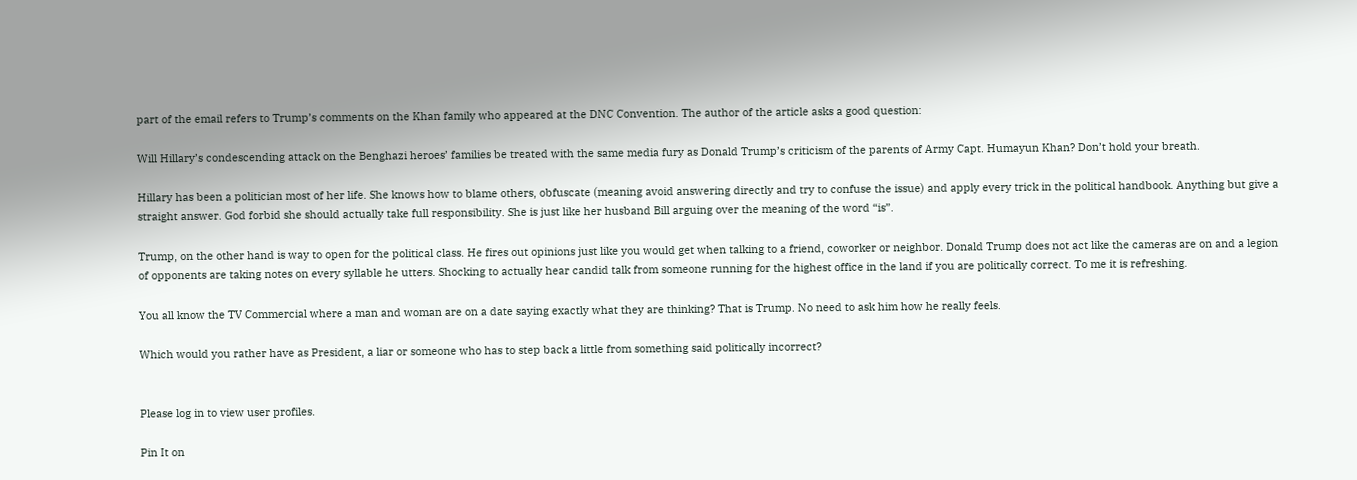part of the email refers to Trump’s comments on the Khan family who appeared at the DNC Convention. The author of the article asks a good question:

Will Hillary’s condescending attack on the Benghazi heroes’ families be treated with the same media fury as Donald Trump’s criticism of the parents of Army Capt. Humayun Khan? Don’t hold your breath.

Hillary has been a politician most of her life. She knows how to blame others, obfuscate (meaning avoid answering directly and try to confuse the issue) and apply every trick in the political handbook. Anything but give a straight answer. God forbid she should actually take full responsibility. She is just like her husband Bill arguing over the meaning of the word “is”.

Trump, on the other hand is way to open for the political class. He fires out opinions just like you would get when talking to a friend, coworker or neighbor. Donald Trump does not act like the cameras are on and a legion of opponents are taking notes on every syllable he utters. Shocking to actually hear candid talk from someone running for the highest office in the land if you are politically correct. To me it is refreshing.

You all know the TV Commercial where a man and woman are on a date saying exactly what they are thinking? That is Trump. No need to ask him how he really feels.

Which would you rather have as President, a liar or someone who has to step back a little from something said politically incorrect?


Please log in to view user profiles.

Pin It on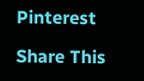Pinterest

Share This